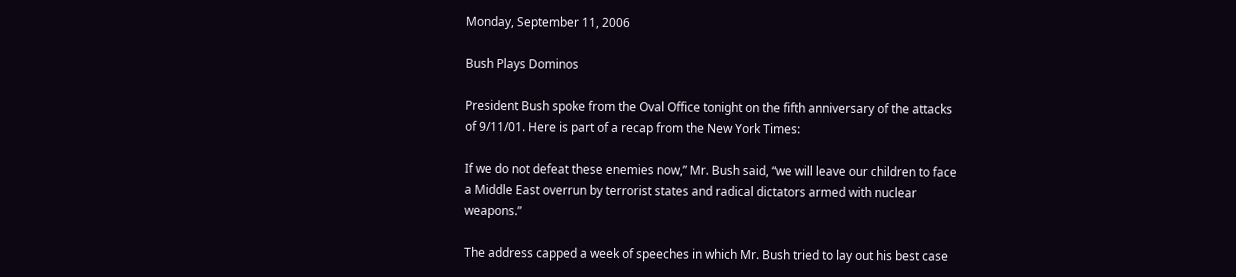Monday, September 11, 2006

Bush Plays Dominos

President Bush spoke from the Oval Office tonight on the fifth anniversary of the attacks of 9/11/01. Here is part of a recap from the New York Times:

If we do not defeat these enemies now,” Mr. Bush said, “we will leave our children to face a Middle East overrun by terrorist states and radical dictators armed with nuclear weapons.”

The address capped a week of speeches in which Mr. Bush tried to lay out his best case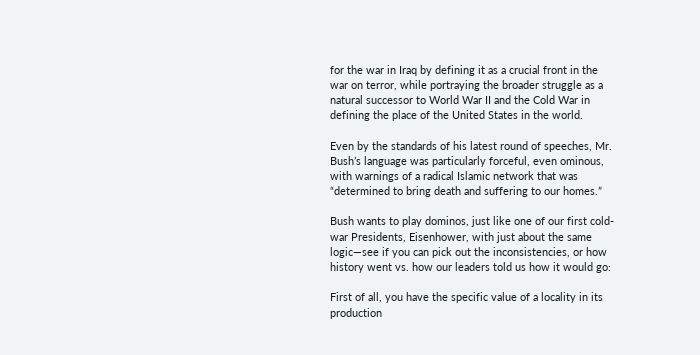for the war in Iraq by defining it as a crucial front in the war on terror, while portraying the broader struggle as a natural successor to World War II and the Cold War in defining the place of the United States in the world.

Even by the standards of his latest round of speeches, Mr. Bush’s language was particularly forceful, even ominous, with warnings of a radical Islamic network that was “determined to bring death and suffering to our homes.”

Bush wants to play dominos, just like one of our first cold-war Presidents, Eisenhower, with just about the same logic—see if you can pick out the inconsistencies, or how history went vs. how our leaders told us how it would go:

First of all, you have the specific value of a locality in its production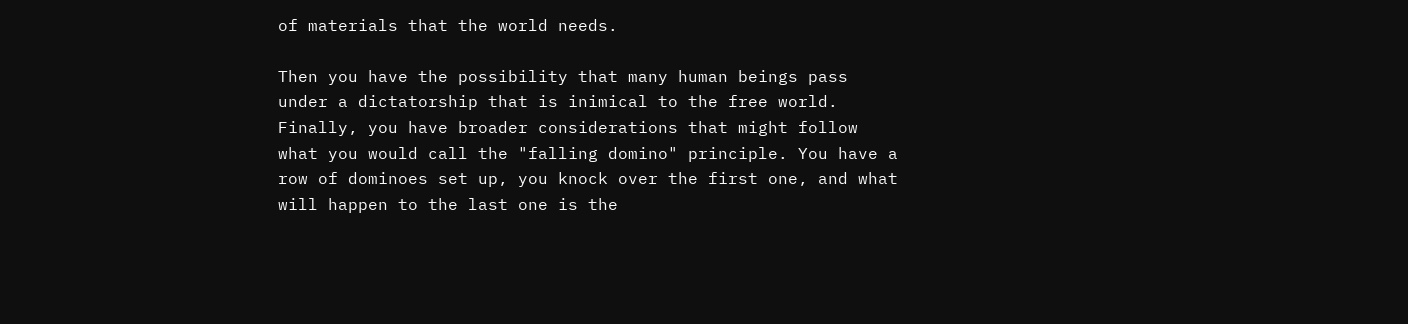of materials that the world needs.

Then you have the possibility that many human beings pass under a dictatorship that is inimical to the free world. Finally, you have broader considerations that might follow what you would call the "falling domino" principle. You have a row of dominoes set up, you knock over the first one, and what will happen to the last one is the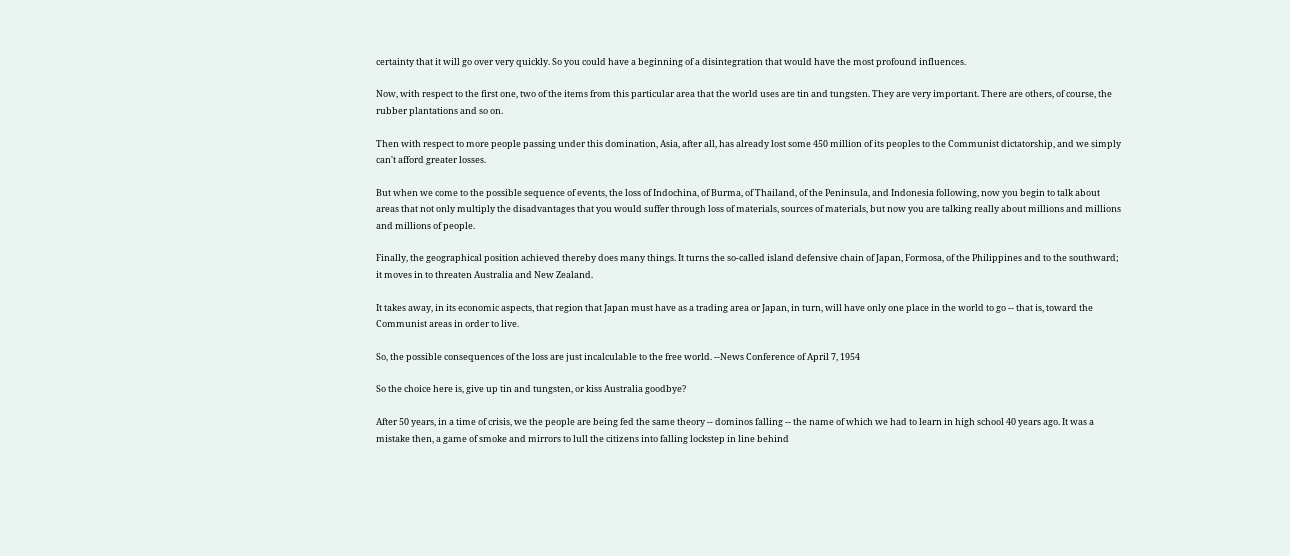certainty that it will go over very quickly. So you could have a beginning of a disintegration that would have the most profound influences.

Now, with respect to the first one, two of the items from this particular area that the world uses are tin and tungsten. They are very important. There are others, of course, the rubber plantations and so on.

Then with respect to more people passing under this domination, Asia, after all, has already lost some 450 million of its peoples to the Communist dictatorship, and we simply can't afford greater losses.

But when we come to the possible sequence of events, the loss of Indochina, of Burma, of Thailand, of the Peninsula, and Indonesia following, now you begin to talk about areas that not only multiply the disadvantages that you would suffer through loss of materials, sources of materials, but now you are talking really about millions and millions and millions of people.

Finally, the geographical position achieved thereby does many things. It turns the so-called island defensive chain of Japan, Formosa, of the Philippines and to the southward; it moves in to threaten Australia and New Zealand.

It takes away, in its economic aspects, that region that Japan must have as a trading area or Japan, in turn, will have only one place in the world to go -- that is, toward the Communist areas in order to live.

So, the possible consequences of the loss are just incalculable to the free world. --News Conference of April 7, 1954

So the choice here is, give up tin and tungsten, or kiss Australia goodbye?

After 50 years, in a time of crisis, we the people are being fed the same theory -- dominos falling -- the name of which we had to learn in high school 40 years ago. It was a mistake then, a game of smoke and mirrors to lull the citizens into falling lockstep in line behind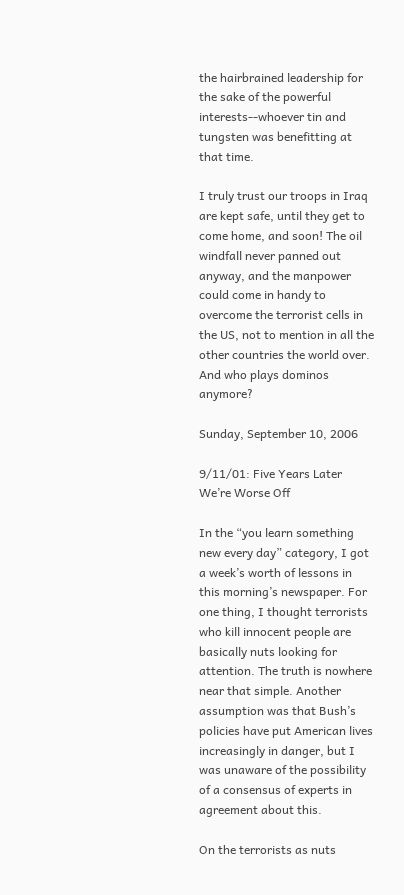the hairbrained leadership for the sake of the powerful interests--whoever tin and tungsten was benefitting at that time.

I truly trust our troops in Iraq are kept safe, until they get to come home, and soon! The oil windfall never panned out anyway, and the manpower could come in handy to overcome the terrorist cells in the US, not to mention in all the other countries the world over. And who plays dominos anymore?

Sunday, September 10, 2006

9/11/01: Five Years Later We’re Worse Off

In the “you learn something new every day” category, I got a week’s worth of lessons in this morning’s newspaper. For one thing, I thought terrorists who kill innocent people are basically nuts looking for attention. The truth is nowhere near that simple. Another assumption was that Bush’s policies have put American lives increasingly in danger, but I was unaware of the possibility of a consensus of experts in agreement about this.

On the terrorists as nuts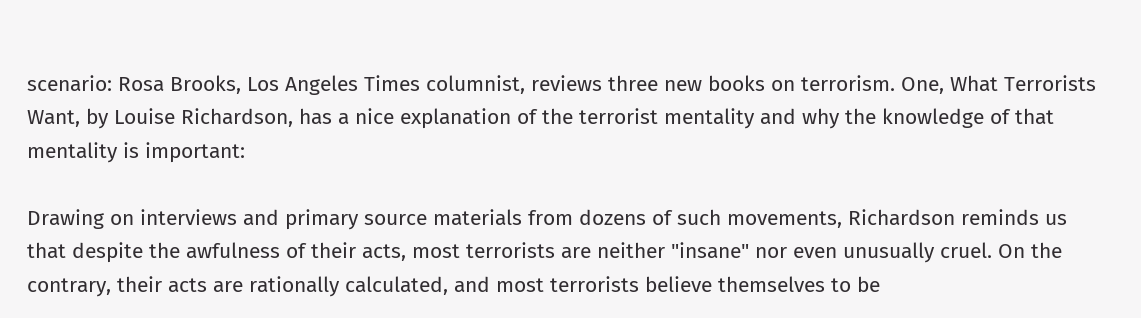scenario: Rosa Brooks, Los Angeles Times columnist, reviews three new books on terrorism. One, What Terrorists Want, by Louise Richardson, has a nice explanation of the terrorist mentality and why the knowledge of that mentality is important:

Drawing on interviews and primary source materials from dozens of such movements, Richardson reminds us that despite the awfulness of their acts, most terrorists are neither "insane" nor even unusually cruel. On the contrary, their acts are rationally calculated, and most terrorists believe themselves to be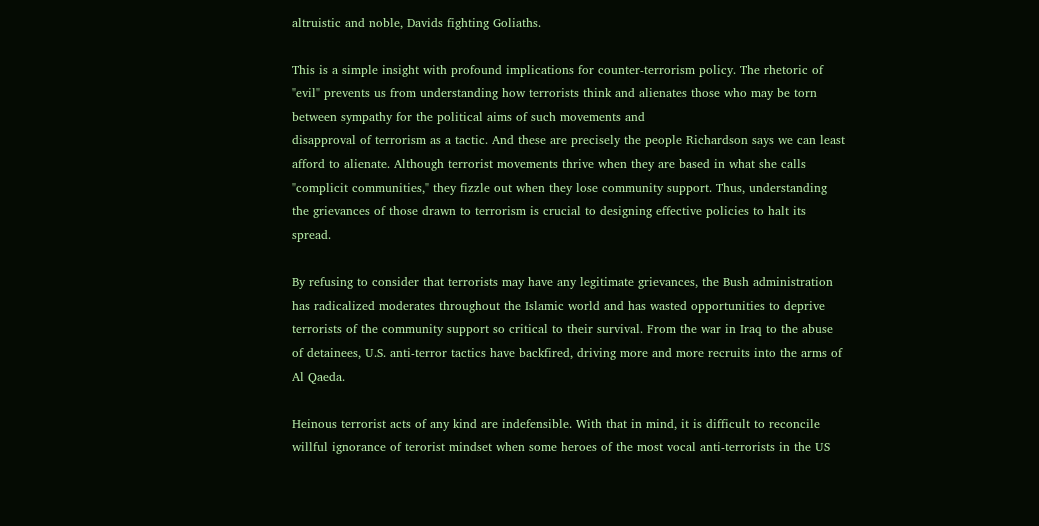altruistic and noble, Davids fighting Goliaths.

This is a simple insight with profound implications for counter-terrorism policy. The rhetoric of "evil" prevents us from understanding how terrorists think and alienates those who may be torn between sympathy for the political aims of such movements and
disapproval of terrorism as a tactic. And these are precisely the people Richardson says we can least afford to alienate. Although terrorist movements thrive when they are based in what she calls "complicit communities," they fizzle out when they lose community support. Thus, understanding the grievances of those drawn to terrorism is crucial to designing effective policies to halt its spread.

By refusing to consider that terrorists may have any legitimate grievances, the Bush administration has radicalized moderates throughout the Islamic world and has wasted opportunities to deprive terrorists of the community support so critical to their survival. From the war in Iraq to the abuse of detainees, U.S. anti-terror tactics have backfired, driving more and more recruits into the arms of Al Qaeda.

Heinous terrorist acts of any kind are indefensible. With that in mind, it is difficult to reconcile willful ignorance of terorist mindset when some heroes of the most vocal anti-terrorists in the US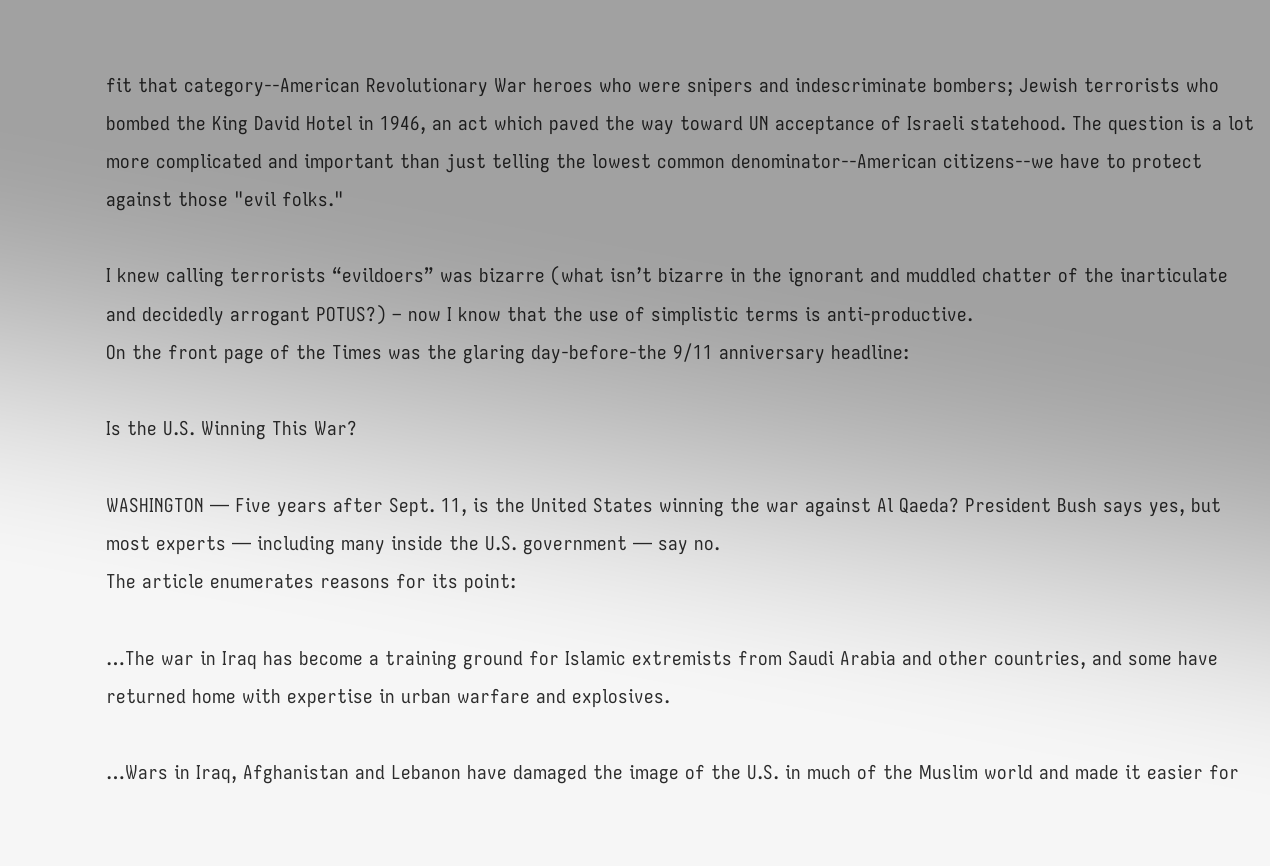fit that category--American Revolutionary War heroes who were snipers and indescriminate bombers; Jewish terrorists who bombed the King David Hotel in 1946, an act which paved the way toward UN acceptance of Israeli statehood. The question is a lot more complicated and important than just telling the lowest common denominator--American citizens--we have to protect against those "evil folks."

I knew calling terrorists “evildoers” was bizarre (what isn’t bizarre in the ignorant and muddled chatter of the inarticulate and decidedly arrogant POTUS?) – now I know that the use of simplistic terms is anti-productive.
On the front page of the Times was the glaring day-before-the 9/11 anniversary headline:

Is the U.S. Winning This War?

WASHINGTON — Five years after Sept. 11, is the United States winning the war against Al Qaeda? President Bush says yes, but most experts — including many inside the U.S. government — say no.
The article enumerates reasons for its point:

…The war in Iraq has become a training ground for Islamic extremists from Saudi Arabia and other countries, and some have returned home with expertise in urban warfare and explosives.

…Wars in Iraq, Afghanistan and Lebanon have damaged the image of the U.S. in much of the Muslim world and made it easier for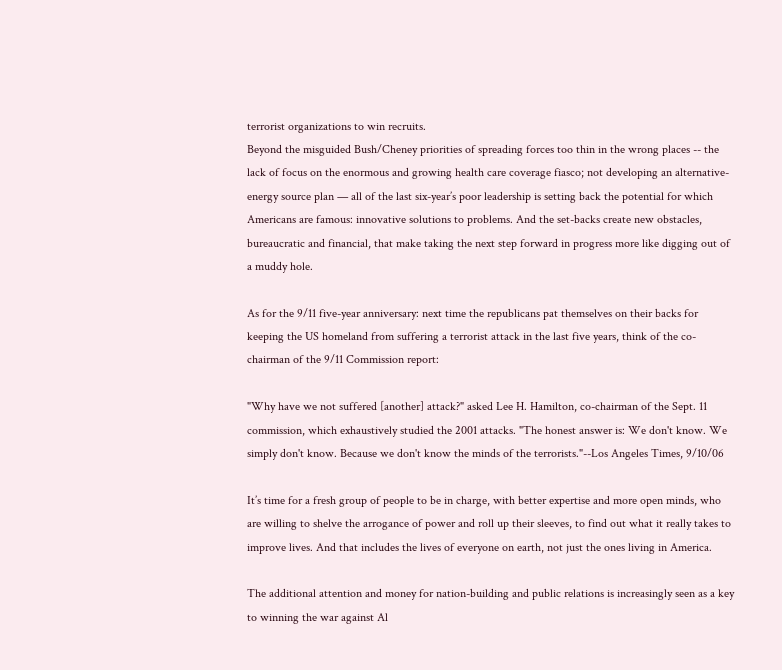terrorist organizations to win recruits.
Beyond the misguided Bush/Cheney priorities of spreading forces too thin in the wrong places -- the lack of focus on the enormous and growing health care coverage fiasco; not developing an alternative-energy source plan — all of the last six-year’s poor leadership is setting back the potential for which Americans are famous: innovative solutions to problems. And the set-backs create new obstacles, bureaucratic and financial, that make taking the next step forward in progress more like digging out of a muddy hole.

As for the 9/11 five-year anniversary: next time the republicans pat themselves on their backs for keeping the US homeland from suffering a terrorist attack in the last five years, think of the co-chairman of the 9/11 Commission report:

"Why have we not suffered [another] attack?" asked Lee H. Hamilton, co-chairman of the Sept. 11 commission, which exhaustively studied the 2001 attacks. "The honest answer is: We don't know. We simply don't know. Because we don't know the minds of the terrorists."--Los Angeles Times, 9/10/06

It’s time for a fresh group of people to be in charge, with better expertise and more open minds, who are willing to shelve the arrogance of power and roll up their sleeves, to find out what it really takes to improve lives. And that includes the lives of everyone on earth, not just the ones living in America.

The additional attention and money for nation-building and public relations is increasingly seen as a key to winning the war against Al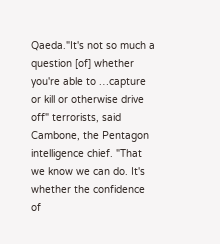Qaeda."It's not so much a question [of] whether you're able to …capture or kill or otherwise drive off" terrorists, said Cambone, the Pentagon intelligence chief. "That we know we can do. It's whether the confidence of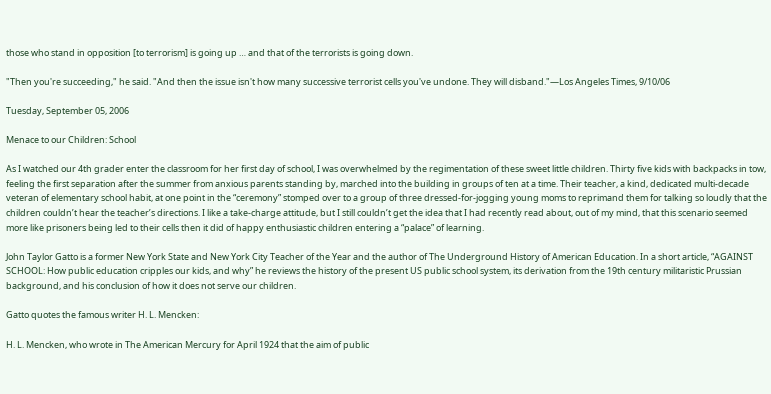those who stand in opposition [to terrorism] is going up … and that of the terrorists is going down.

"Then you're succeeding," he said. "And then the issue isn't how many successive terrorist cells you've undone. They will disband."—Los Angeles Times, 9/10/06

Tuesday, September 05, 2006

Menace to our Children: School

As I watched our 4th grader enter the classroom for her first day of school, I was overwhelmed by the regimentation of these sweet little children. Thirty five kids with backpacks in tow, feeling the first separation after the summer from anxious parents standing by, marched into the building in groups of ten at a time. Their teacher, a kind, dedicated multi-decade veteran of elementary school habit, at one point in the “ceremony” stomped over to a group of three dressed-for-jogging young moms to reprimand them for talking so loudly that the children couldn’t hear the teacher’s directions. I like a take-charge attitude, but I still couldn’t get the idea that I had recently read about, out of my mind, that this scenario seemed more like prisoners being led to their cells then it did of happy enthusiastic children entering a “palace” of learning.

John Taylor Gatto is a former New York State and New York City Teacher of the Year and the author of The Underground History of American Education. In a short article, “AGAINST SCHOOL: How public education cripples our kids, and why” he reviews the history of the present US public school system, its derivation from the 19th century militaristic Prussian background, and his conclusion of how it does not serve our children.

Gatto quotes the famous writer H. L. Mencken:

H. L. Mencken, who wrote in The American Mercury for April 1924 that the aim of public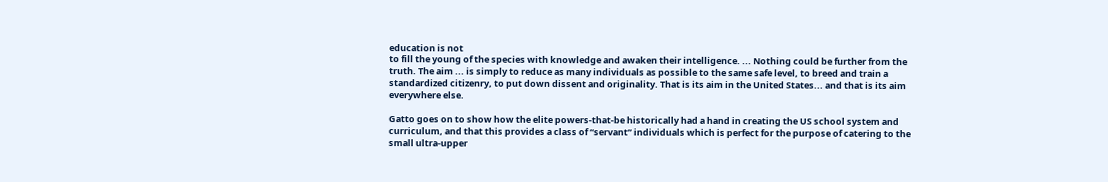education is not
to fill the young of the species with knowledge and awaken their intelligence. ... Nothing could be further from the truth. The aim ... is simply to reduce as many individuals as possible to the same safe level, to breed and train a standardized citizenry, to put down dissent and originality. That is its aim in the United States... and that is its aim everywhere else.

Gatto goes on to show how the elite powers-that-be historically had a hand in creating the US school system and curriculum, and that this provides a class of “servant” individuals which is perfect for the purpose of catering to the small ultra-upper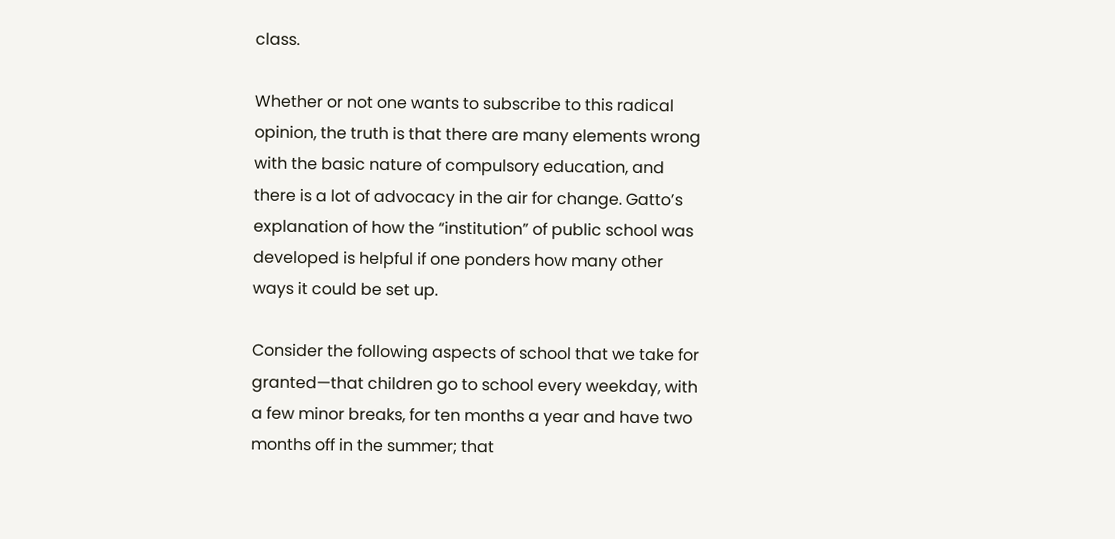class.

Whether or not one wants to subscribe to this radical opinion, the truth is that there are many elements wrong with the basic nature of compulsory education, and there is a lot of advocacy in the air for change. Gatto’s explanation of how the “institution” of public school was developed is helpful if one ponders how many other ways it could be set up.

Consider the following aspects of school that we take for granted—that children go to school every weekday, with a few minor breaks, for ten months a year and have two months off in the summer; that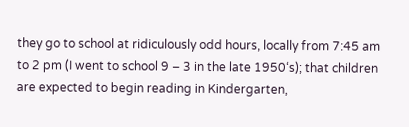they go to school at ridiculously odd hours, locally from 7:45 am to 2 pm (I went to school 9 – 3 in the late 1950‘s); that children are expected to begin reading in Kindergarten,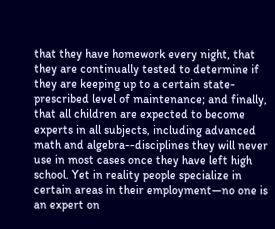that they have homework every night, that they are continually tested to determine if they are keeping up to a certain state-prescribed level of maintenance; and finally, that all children are expected to become experts in all subjects, including advanced math and algebra--disciplines they will never use in most cases once they have left high school. Yet in reality people specialize in certain areas in their employment—no one is an expert on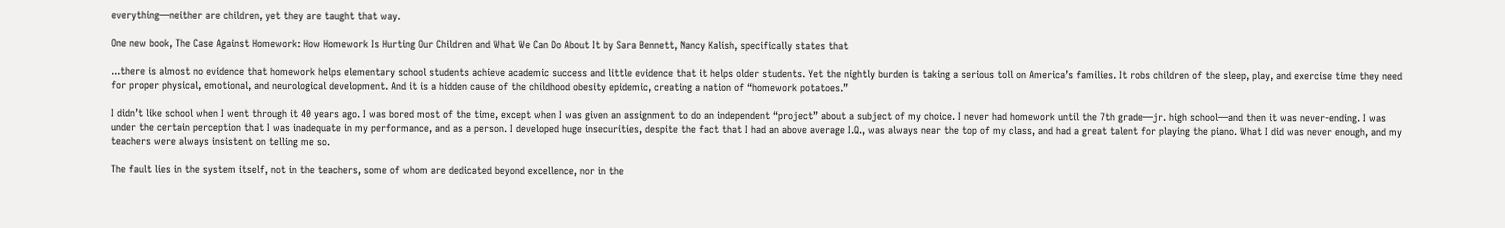everything—neither are children, yet they are taught that way.

One new book, The Case Against Homework: How Homework Is Hurting Our Children and What We Can Do About It by Sara Bennett, Nancy Kalish, specifically states that

...there is almost no evidence that homework helps elementary school students achieve academic success and little evidence that it helps older students. Yet the nightly burden is taking a serious toll on America’s families. It robs children of the sleep, play, and exercise time they need for proper physical, emotional, and neurological development. And it is a hidden cause of the childhood obesity epidemic, creating a nation of “homework potatoes.”

I didn’t like school when I went through it 40 years ago. I was bored most of the time, except when I was given an assignment to do an independent “project” about a subject of my choice. I never had homework until the 7th grade—jr. high school—and then it was never-ending. I was under the certain perception that I was inadequate in my performance, and as a person. I developed huge insecurities, despite the fact that I had an above average I.Q., was always near the top of my class, and had a great talent for playing the piano. What I did was never enough, and my teachers were always insistent on telling me so.

The fault lies in the system itself, not in the teachers, some of whom are dedicated beyond excellence, nor in the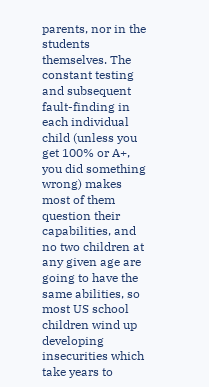parents, nor in the students themselves. The constant testing and subsequent fault-finding in each individual child (unless you get 100% or A+, you did something wrong) makes most of them question their capabilities, and no two children at any given age are going to have the same abilities, so most US school children wind up developing insecurities which take years to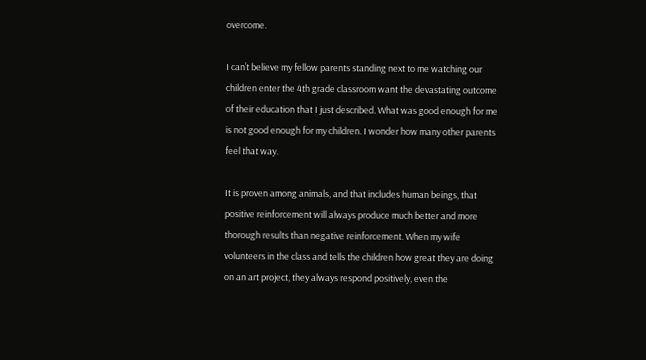overcome.

I can’t believe my fellow parents standing next to me watching our children enter the 4th grade classroom want the devastating outcome of their education that I just described. What was good enough for me is not good enough for my children. I wonder how many other parents feel that way.

It is proven among animals, and that includes human beings, that positive reinforcement will always produce much better and more thorough results than negative reinforcement. When my wife volunteers in the class and tells the children how great they are doing on an art project, they always respond positively, even the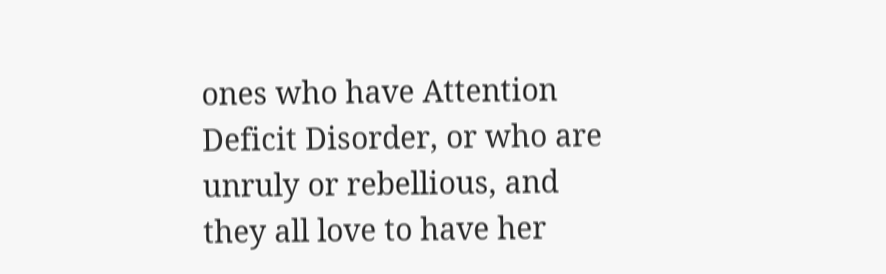ones who have Attention Deficit Disorder, or who are unruly or rebellious, and they all love to have her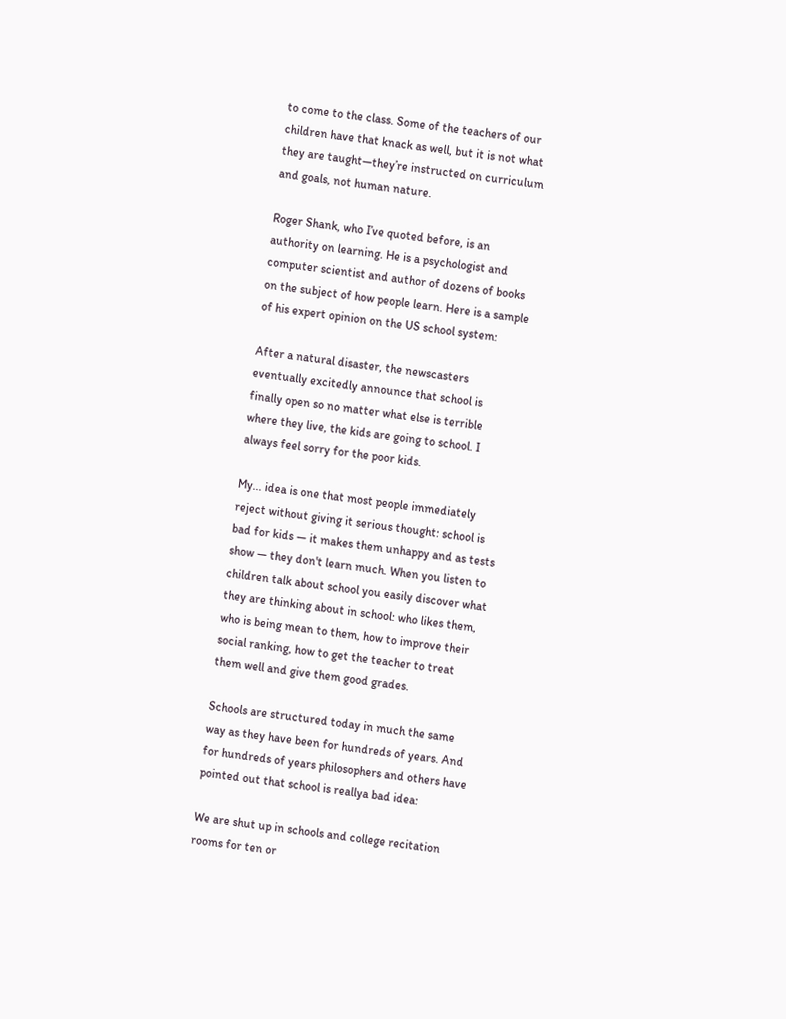to come to the class. Some of the teachers of our children have that knack as well, but it is not what they are taught—they’re instructed on curriculum and goals, not human nature.

Roger Shank, who I’ve quoted before, is an authority on learning. He is a psychologist and computer scientist and author of dozens of books on the subject of how people learn. Here is a sample of his expert opinion on the US school system:

After a natural disaster, the newscasters eventually excitedly announce that school is finally open so no matter what else is terrible where they live, the kids are going to school. I always feel sorry for the poor kids.

My... idea is one that most people immediately reject without giving it serious thought: school is bad for kids — it makes them unhappy and as tests show — they don't learn much. When you listen to children talk about school you easily discover what they are thinking about in school: who likes them, who is being mean to them, how to improve their social ranking, how to get the teacher to treat them well and give them good grades.

Schools are structured today in much the same way as they have been for hundreds of years. And for hundreds of years philosophers and others have pointed out that school is reallya bad idea:

We are shut up in schools and college recitation rooms for ten or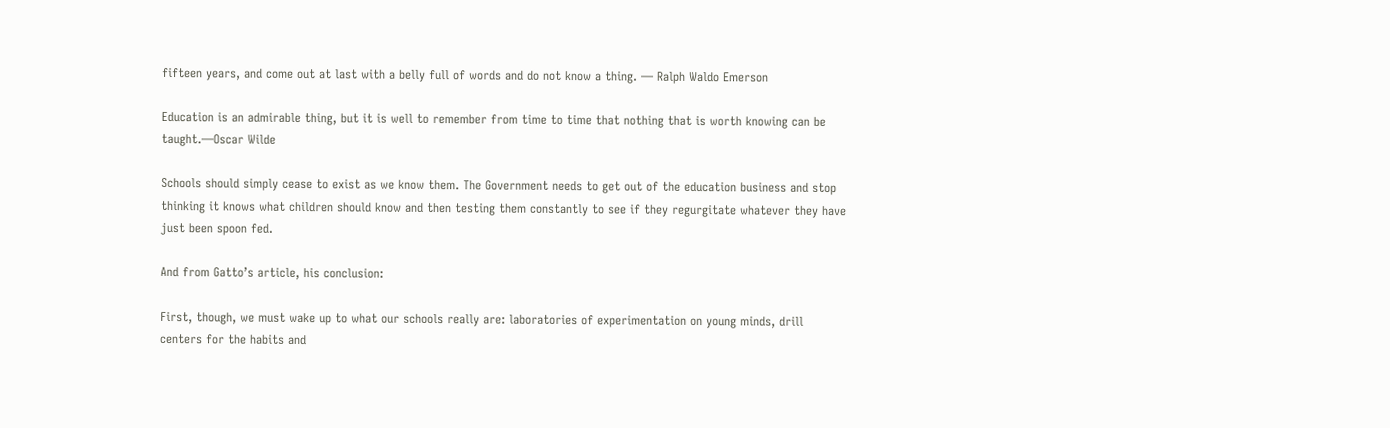fifteen years, and come out at last with a belly full of words and do not know a thing. — Ralph Waldo Emerson

Education is an admirable thing, but it is well to remember from time to time that nothing that is worth knowing can be taught.—Oscar Wilde

Schools should simply cease to exist as we know them. The Government needs to get out of the education business and stop thinking it knows what children should know and then testing them constantly to see if they regurgitate whatever they have just been spoon fed.

And from Gatto’s article, his conclusion:

First, though, we must wake up to what our schools really are: laboratories of experimentation on young minds, drill centers for the habits and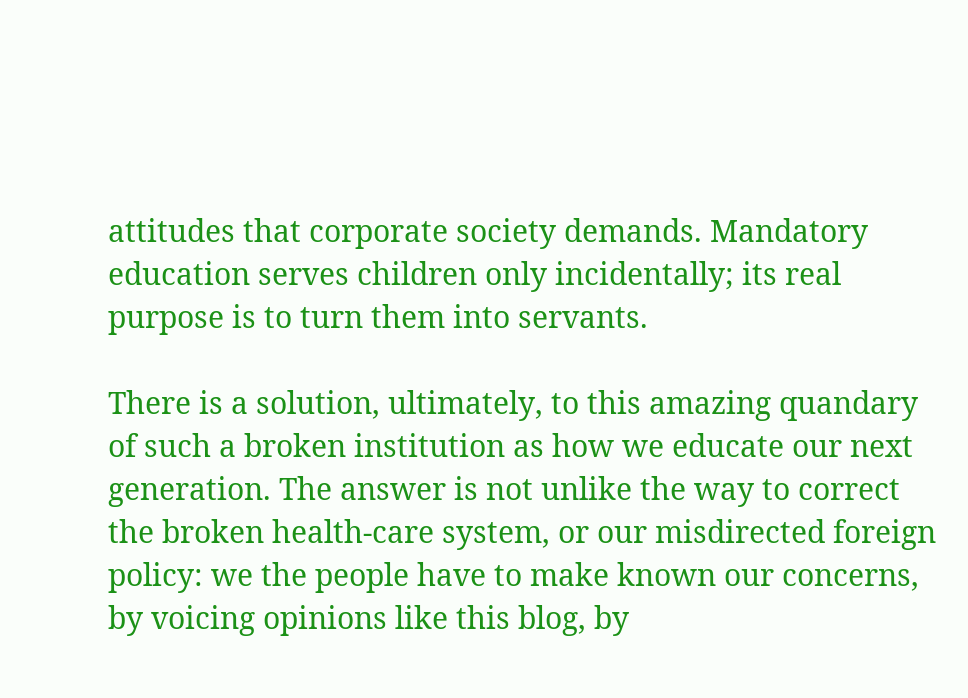attitudes that corporate society demands. Mandatory education serves children only incidentally; its real purpose is to turn them into servants.

There is a solution, ultimately, to this amazing quandary of such a broken institution as how we educate our next generation. The answer is not unlike the way to correct the broken health-care system, or our misdirected foreign policy: we the people have to make known our concerns, by voicing opinions like this blog, by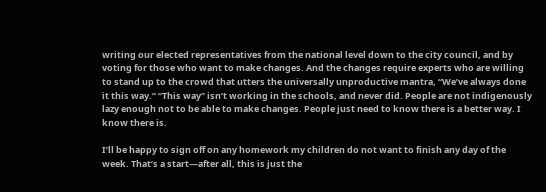writing our elected representatives from the national level down to the city council, and by voting for those who want to make changes. And the changes require experts who are willing to stand up to the crowd that utters the universally unproductive mantra, “We’ve always done it this way.” “This way” isn’t working in the schools, and never did. People are not indigenously lazy enough not to be able to make changes. People just need to know there is a better way. I know there is.

I’ll be happy to sign off on any homework my children do not want to finish any day of the week. That’s a start—after all, this is just the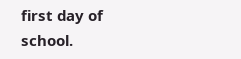first day of school.